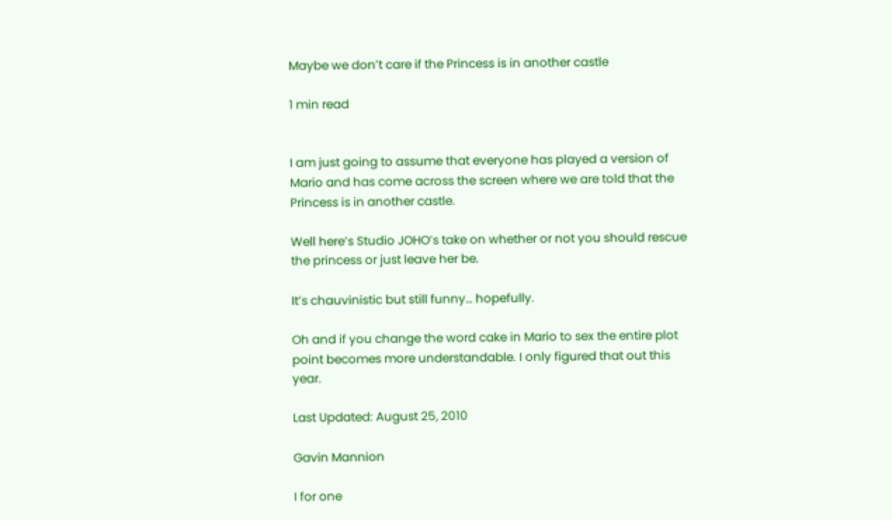Maybe we don’t care if the Princess is in another castle

1 min read


I am just going to assume that everyone has played a version of Mario and has come across the screen where we are told that the Princess is in another castle.

Well here’s Studio JOHO’s take on whether or not you should rescue the princess or just leave her be.

It’s chauvinistic but still funny… hopefully.

Oh and if you change the word cake in Mario to sex the entire plot point becomes more understandable. I only figured that out this year.

Last Updated: August 25, 2010

Gavin Mannion

I for one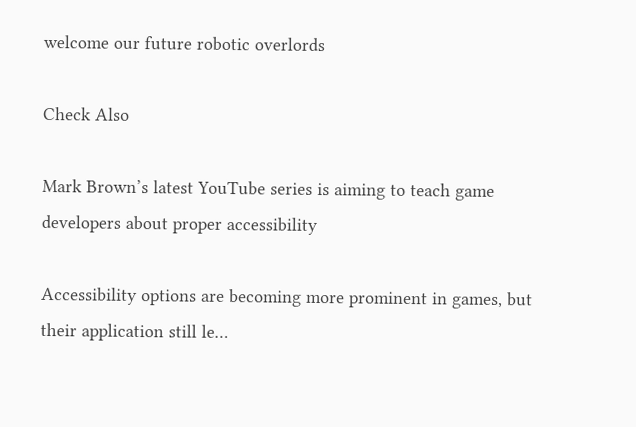welcome our future robotic overlords

Check Also

Mark Brown’s latest YouTube series is aiming to teach game developers about proper accessibility

Accessibility options are becoming more prominent in games, but their application still le…